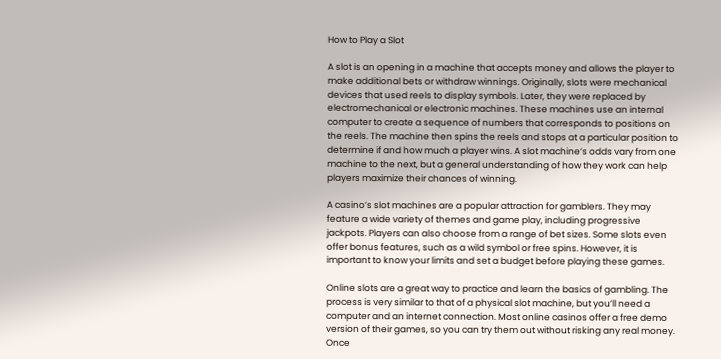How to Play a Slot

A slot is an opening in a machine that accepts money and allows the player to make additional bets or withdraw winnings. Originally, slots were mechanical devices that used reels to display symbols. Later, they were replaced by electromechanical or electronic machines. These machines use an internal computer to create a sequence of numbers that corresponds to positions on the reels. The machine then spins the reels and stops at a particular position to determine if and how much a player wins. A slot machine’s odds vary from one machine to the next, but a general understanding of how they work can help players maximize their chances of winning.

A casino’s slot machines are a popular attraction for gamblers. They may feature a wide variety of themes and game play, including progressive jackpots. Players can also choose from a range of bet sizes. Some slots even offer bonus features, such as a wild symbol or free spins. However, it is important to know your limits and set a budget before playing these games.

Online slots are a great way to practice and learn the basics of gambling. The process is very similar to that of a physical slot machine, but you’ll need a computer and an internet connection. Most online casinos offer a free demo version of their games, so you can try them out without risking any real money. Once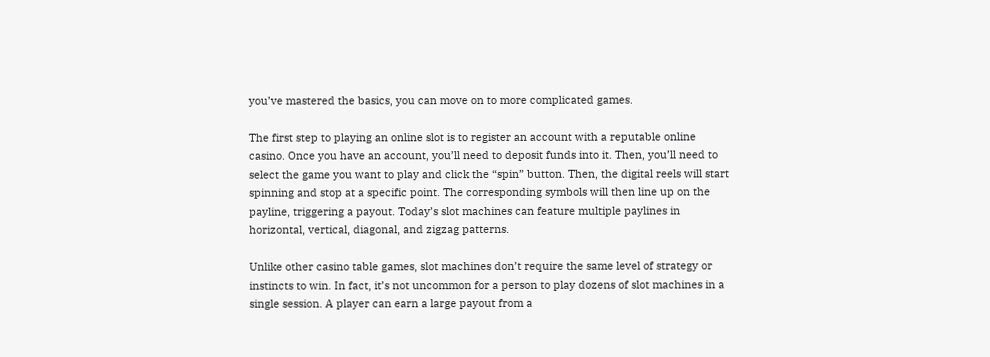you’ve mastered the basics, you can move on to more complicated games.

The first step to playing an online slot is to register an account with a reputable online casino. Once you have an account, you’ll need to deposit funds into it. Then, you’ll need to select the game you want to play and click the “spin” button. Then, the digital reels will start spinning and stop at a specific point. The corresponding symbols will then line up on the payline, triggering a payout. Today’s slot machines can feature multiple paylines in horizontal, vertical, diagonal, and zigzag patterns.

Unlike other casino table games, slot machines don’t require the same level of strategy or instincts to win. In fact, it’s not uncommon for a person to play dozens of slot machines in a single session. A player can earn a large payout from a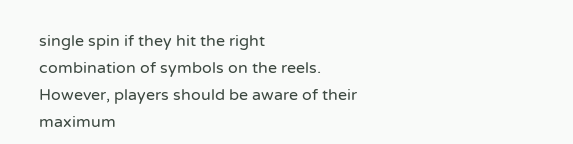single spin if they hit the right combination of symbols on the reels. However, players should be aware of their maximum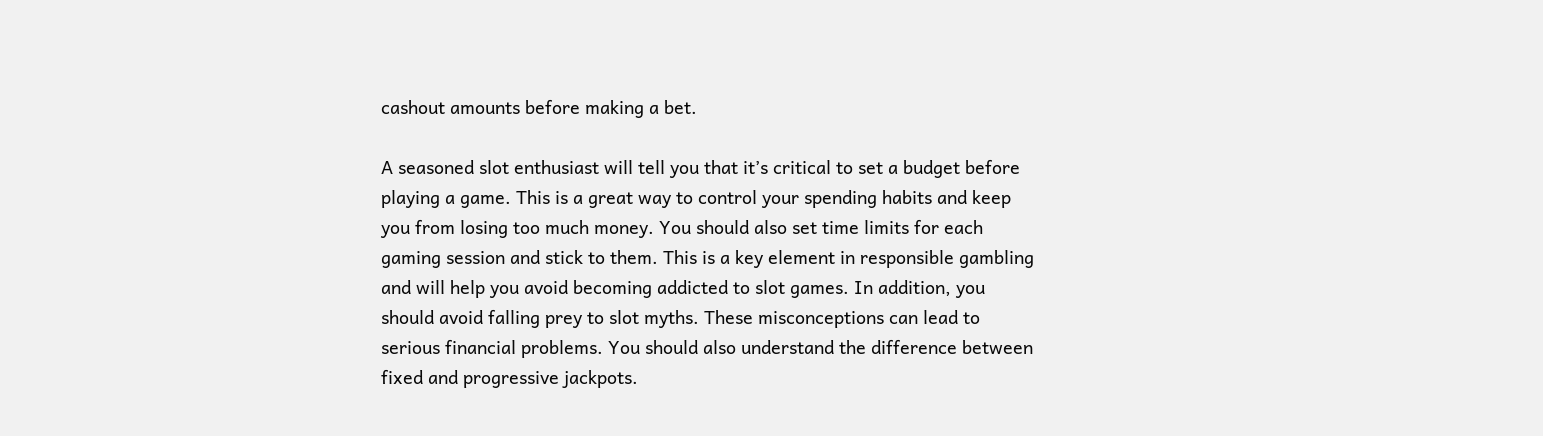cashout amounts before making a bet.

A seasoned slot enthusiast will tell you that it’s critical to set a budget before playing a game. This is a great way to control your spending habits and keep you from losing too much money. You should also set time limits for each gaming session and stick to them. This is a key element in responsible gambling and will help you avoid becoming addicted to slot games. In addition, you should avoid falling prey to slot myths. These misconceptions can lead to serious financial problems. You should also understand the difference between fixed and progressive jackpots.